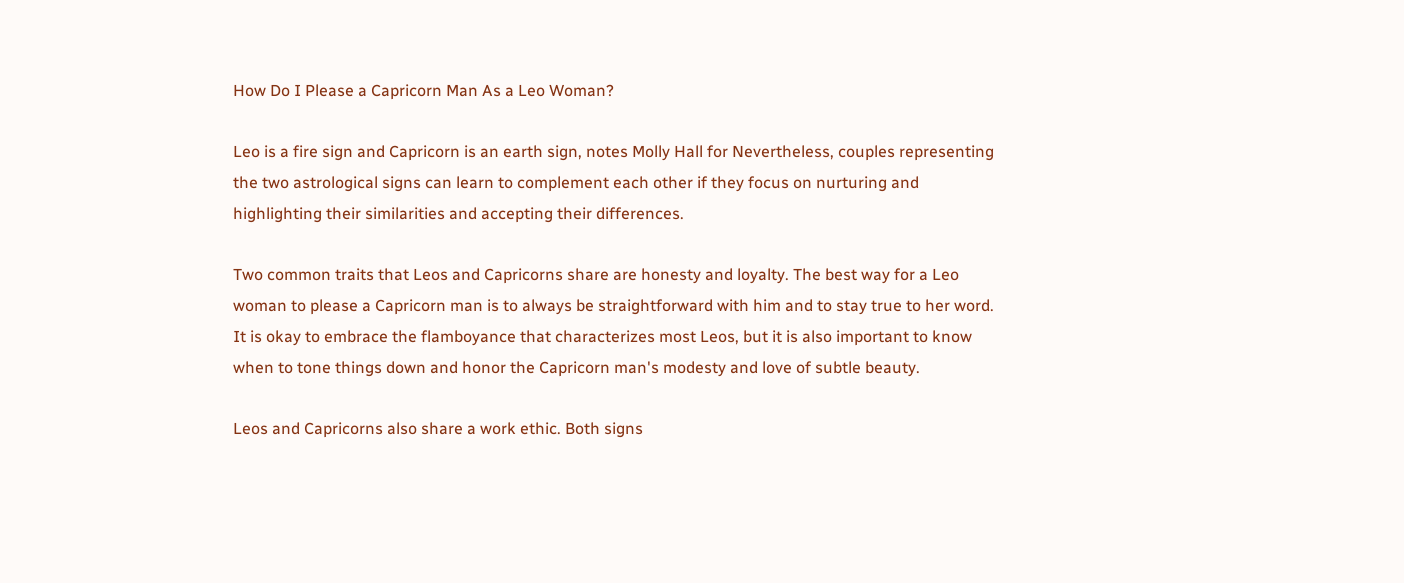How Do I Please a Capricorn Man As a Leo Woman?

Leo is a fire sign and Capricorn is an earth sign, notes Molly Hall for Nevertheless, couples representing the two astrological signs can learn to complement each other if they focus on nurturing and highlighting their similarities and accepting their differences.

Two common traits that Leos and Capricorns share are honesty and loyalty. The best way for a Leo woman to please a Capricorn man is to always be straightforward with him and to stay true to her word. It is okay to embrace the flamboyance that characterizes most Leos, but it is also important to know when to tone things down and honor the Capricorn man's modesty and love of subtle beauty.

Leos and Capricorns also share a work ethic. Both signs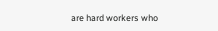are hard workers who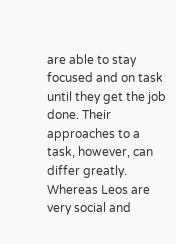are able to stay focused and on task until they get the job done. Their approaches to a task, however, can differ greatly. Whereas Leos are very social and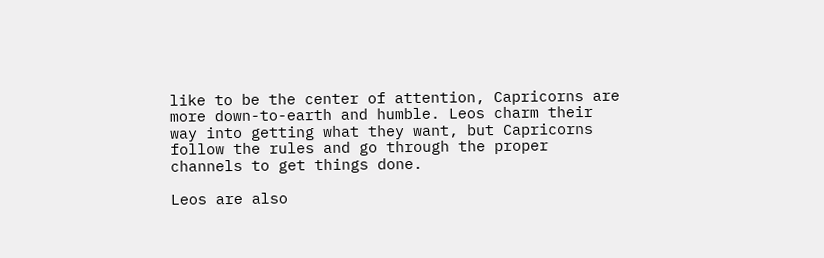like to be the center of attention, Capricorns are more down-to-earth and humble. Leos charm their way into getting what they want, but Capricorns follow the rules and go through the proper channels to get things done.

Leos are also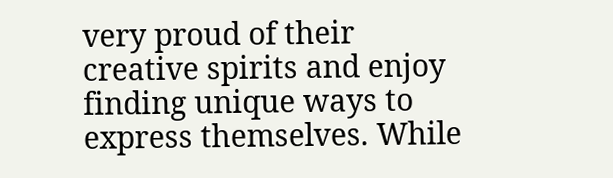very proud of their creative spirits and enjoy finding unique ways to express themselves. While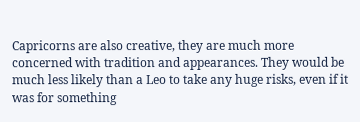Capricorns are also creative, they are much more concerned with tradition and appearances. They would be much less likely than a Leo to take any huge risks, even if it was for something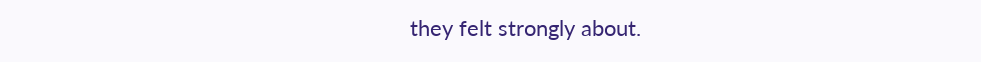they felt strongly about.